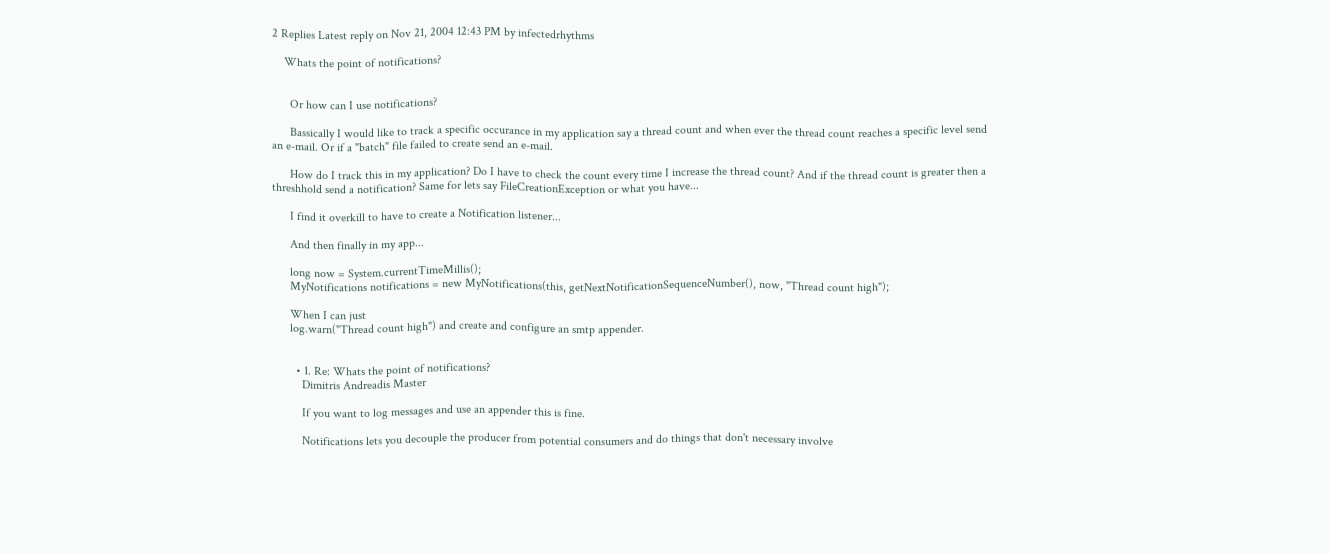2 Replies Latest reply on Nov 21, 2004 12:43 PM by infectedrhythms

    Whats the point of notifications?


      Or how can I use notifications?

      Bassically I would like to track a specific occurance in my application say a thread count and when ever the thread count reaches a specific level send an e-mail. Or if a "batch" file failed to create send an e-mail.

      How do I track this in my application? Do I have to check the count every time I increase the thread count? And if the thread count is greater then a threshhold send a notification? Same for lets say FileCreationException or what you have...

      I find it overkill to have to create a Notification listener...

      And then finally in my app...

      long now = System.currentTimeMillis();
      MyNotifications notifications = new MyNotifications(this, getNextNotificationSequenceNumber(), now, "Thread count high");

      When I can just
      log.warn("Thread count high") and create and configure an smtp appender.


        • 1. Re: Whats the point of notifications?
          Dimitris Andreadis Master

          If you want to log messages and use an appender this is fine.

          Notifications lets you decouple the producer from potential consumers and do things that don't necessary involve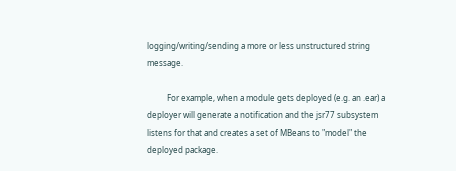logging/writing/sending a more or less unstructured string message.

          For example, when a module gets deployed (e.g. an .ear) a deployer will generate a notification and the jsr77 subsystem listens for that and creates a set of MBeans to "model" the deployed package.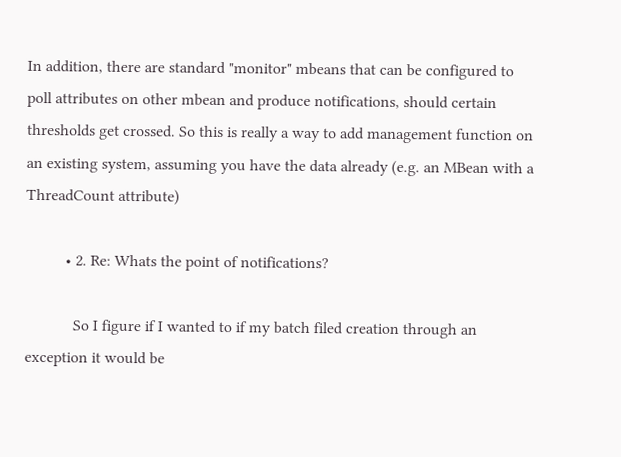In addition, there are standard "monitor" mbeans that can be configured to poll attributes on other mbean and produce notifications, should certain thresholds get crossed. So this is really a way to add management function on an existing system, assuming you have the data already (e.g. an MBean with a ThreadCount attribute)

          • 2. Re: Whats the point of notifications?

            So I figure if I wanted to if my batch filed creation through an exception it would be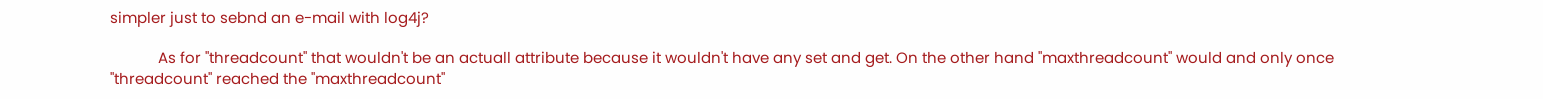simpler just to sebnd an e-mail with log4j?

            As for "threadcount" that wouldn't be an actuall attribute because it wouldn't have any set and get. On the other hand "maxthreadcount" would and only once "threadcount" reached the "maxthreadcount"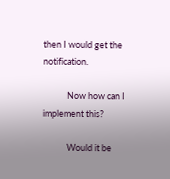then I would get the notification.

            Now how can I implement this?

            Would it be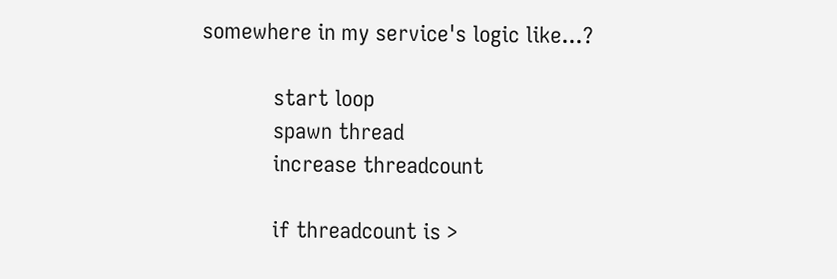somewhere in my service's logic like...?

            start loop
            spawn thread
            increase threadcount

            if threadcount is >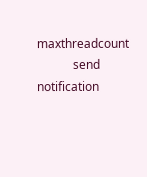maxthreadcount
            send notification